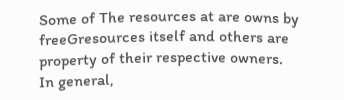Some of The resources at are owns by freeGresources itself and others are property of their respective owners. In general,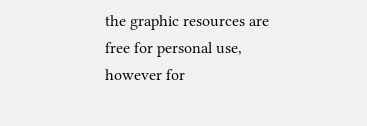the graphic resources are free for personal use, however for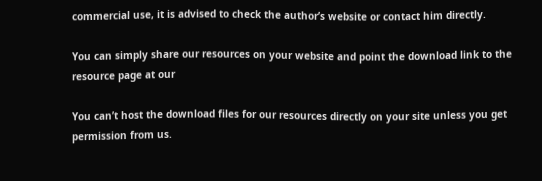commercial use, it is advised to check the author’s website or contact him directly.

You can simply share our resources on your website and point the download link to the resource page at our

You can’t host the download files for our resources directly on your site unless you get permission from us.